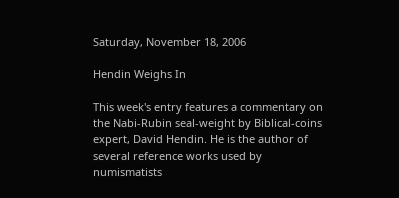Saturday, November 18, 2006

Hendin Weighs In

This week's entry features a commentary on the Nabi-Rubin seal-weight by Biblical-coins expert, David Hendin. He is the author of several reference works used by numismatists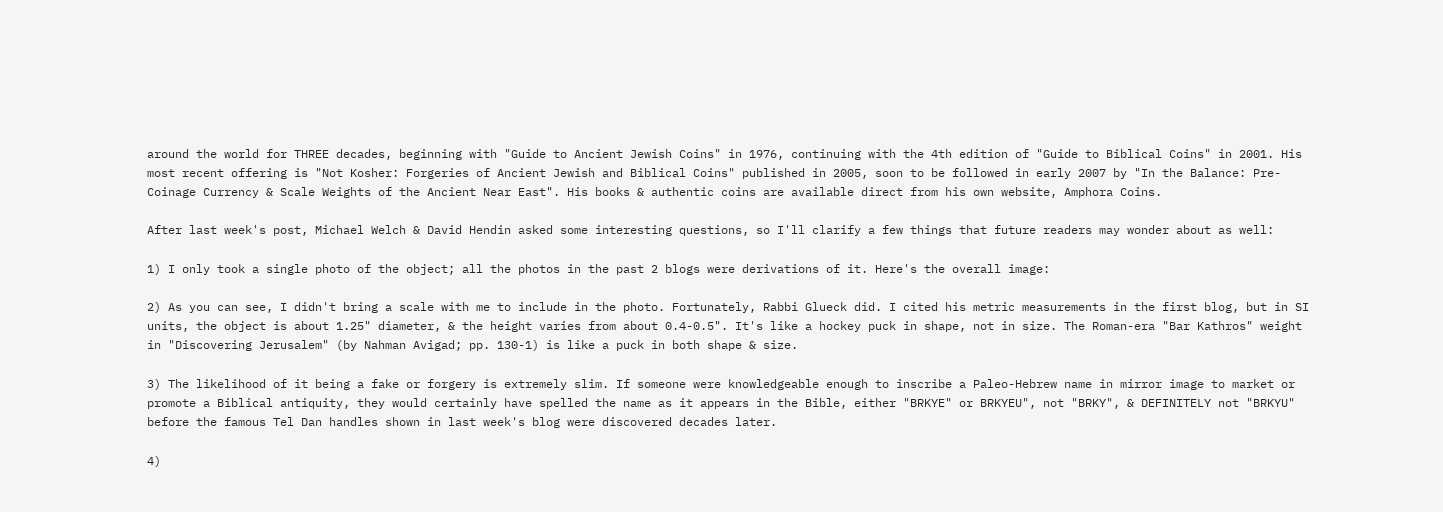around the world for THREE decades, beginning with "Guide to Ancient Jewish Coins" in 1976, continuing with the 4th edition of "Guide to Biblical Coins" in 2001. His most recent offering is "Not Kosher: Forgeries of Ancient Jewish and Biblical Coins" published in 2005, soon to be followed in early 2007 by "In the Balance: Pre-Coinage Currency & Scale Weights of the Ancient Near East". His books & authentic coins are available direct from his own website, Amphora Coins.

After last week's post, Michael Welch & David Hendin asked some interesting questions, so I'll clarify a few things that future readers may wonder about as well:

1) I only took a single photo of the object; all the photos in the past 2 blogs were derivations of it. Here's the overall image:

2) As you can see, I didn't bring a scale with me to include in the photo. Fortunately, Rabbi Glueck did. I cited his metric measurements in the first blog, but in SI units, the object is about 1.25" diameter, & the height varies from about 0.4-0.5". It's like a hockey puck in shape, not in size. The Roman-era "Bar Kathros" weight in "Discovering Jerusalem" (by Nahman Avigad; pp. 130-1) is like a puck in both shape & size.

3) The likelihood of it being a fake or forgery is extremely slim. If someone were knowledgeable enough to inscribe a Paleo-Hebrew name in mirror image to market or promote a Biblical antiquity, they would certainly have spelled the name as it appears in the Bible, either "BRKYE" or BRKYEU", not "BRKY", & DEFINITELY not "BRKYU" before the famous Tel Dan handles shown in last week's blog were discovered decades later.

4)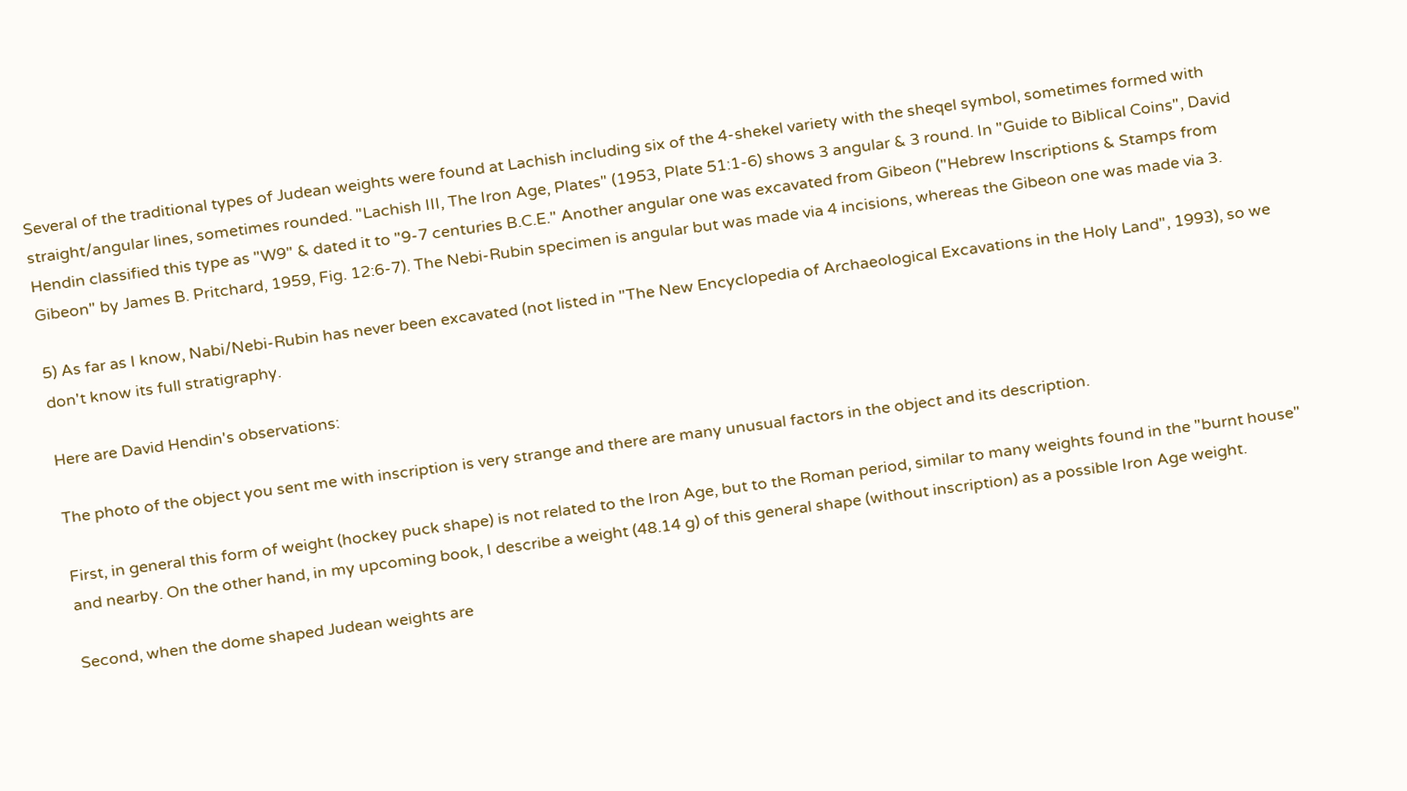Several of the traditional types of Judean weights were found at Lachish including six of the 4-shekel variety with the sheqel symbol, sometimes formed with straight/angular lines, sometimes rounded. "Lachish III, The Iron Age, Plates" (1953, Plate 51:1-6) shows 3 angular & 3 round. In "Guide to Biblical Coins", David Hendin classified this type as "W9" & dated it to "9-7 centuries B.C.E." Another angular one was excavated from Gibeon ("Hebrew Inscriptions & Stamps from Gibeon" by James B. Pritchard, 1959, Fig. 12:6-7). The Nebi-Rubin specimen is angular but was made via 4 incisions, whereas the Gibeon one was made via 3.

5) As far as I know, Nabi/Nebi-Rubin has never been excavated (not listed in "The New Encyclopedia of Archaeological Excavations in the Holy Land", 1993), so we don't know its full stratigraphy.

Here are David Hendin's observations:

The photo of the object you sent me with inscription is very strange and there are many unusual factors in the object and its description.

First, in general this form of weight (hockey puck shape) is not related to the Iron Age, but to the Roman period, similar to many weights found in the "burnt house" and nearby. On the other hand, in my upcoming book, I describe a weight (48.14 g) of this general shape (without inscription) as a possible Iron Age weight.

Second, when the dome shaped Judean weights are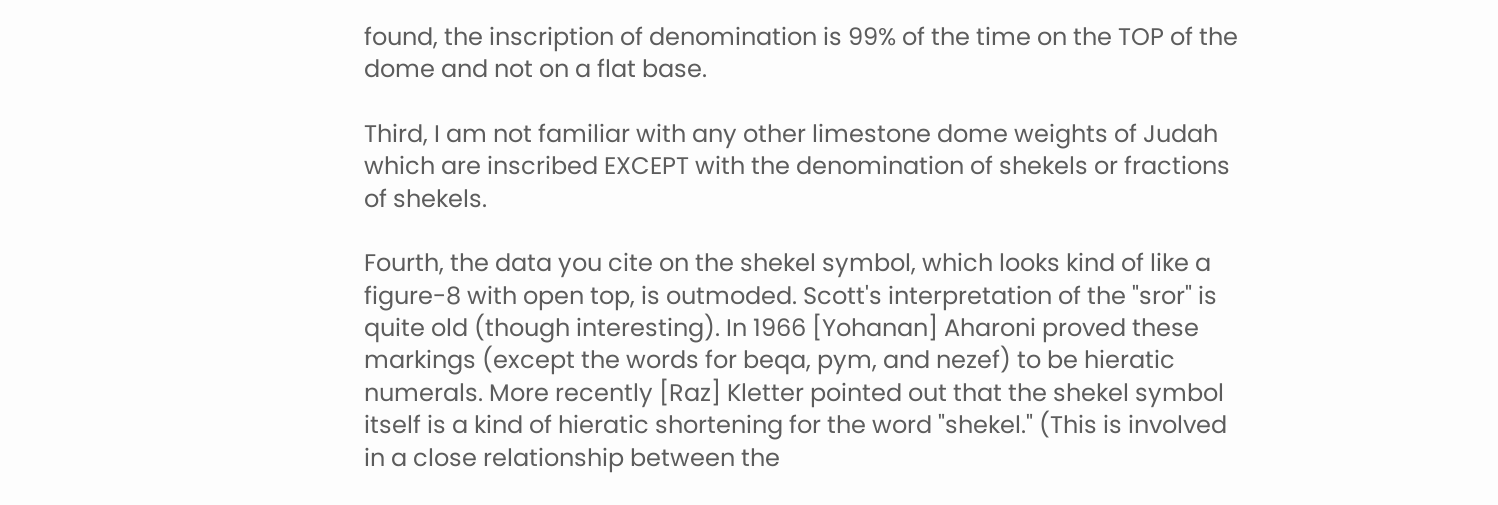found, the inscription of denomination is 99% of the time on the TOP of the dome and not on a flat base.

Third, I am not familiar with any other limestone dome weights of Judah which are inscribed EXCEPT with the denomination of shekels or fractions of shekels.

Fourth, the data you cite on the shekel symbol, which looks kind of like a figure-8 with open top, is outmoded. Scott's interpretation of the "sror" is quite old (though interesting). In 1966 [Yohanan] Aharoni proved these markings (except the words for beqa, pym, and nezef) to be hieratic numerals. More recently [Raz] Kletter pointed out that the shekel symbol itself is a kind of hieratic shortening for the word "shekel." (This is involved in a close relationship between the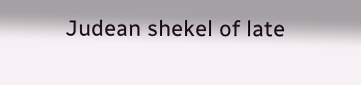Judean shekel of late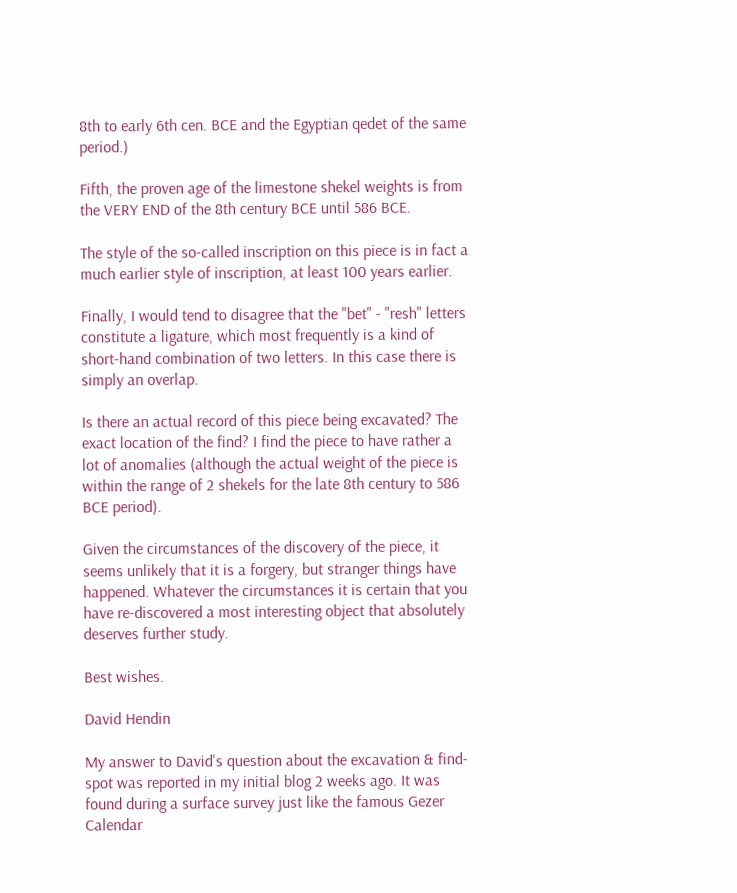8th to early 6th cen. BCE and the Egyptian qedet of the same period.)

Fifth, the proven age of the limestone shekel weights is from the VERY END of the 8th century BCE until 586 BCE.

The style of the so-called inscription on this piece is in fact a much earlier style of inscription, at least 100 years earlier.

Finally, I would tend to disagree that the "bet" - "resh" letters constitute a ligature, which most frequently is a kind of short-hand combination of two letters. In this case there is simply an overlap.

Is there an actual record of this piece being excavated? The exact location of the find? I find the piece to have rather a lot of anomalies (although the actual weight of the piece is within the range of 2 shekels for the late 8th century to 586 BCE period).

Given the circumstances of the discovery of the piece, it seems unlikely that it is a forgery, but stranger things have happened. Whatever the circumstances it is certain that you have re-discovered a most interesting object that absolutely deserves further study.

Best wishes.

David Hendin

My answer to David's question about the excavation & find-spot was reported in my initial blog 2 weeks ago. It was found during a surface survey just like the famous Gezer Calendar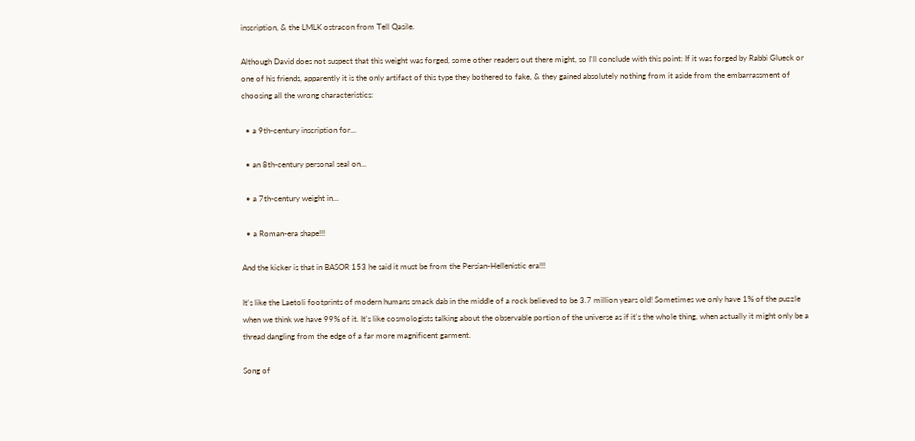inscription, & the LMLK ostracon from Tell Qasile.

Although David does not suspect that this weight was forged, some other readers out there might, so I'll conclude with this point: If it was forged by Rabbi Glueck or one of his friends, apparently it is the only artifact of this type they bothered to fake, & they gained absolutely nothing from it aside from the embarrassment of choosing all the wrong characteristics:

  • a 9th-century inscription for...

  • an 8th-century personal seal on...

  • a 7th-century weight in...

  • a Roman-era shape!!!

And the kicker is that in BASOR 153 he said it must be from the Persian-Hellenistic era!!!

It's like the Laetoli footprints of modern humans smack dab in the middle of a rock believed to be 3.7 million years old! Sometimes we only have 1% of the puzzle when we think we have 99% of it. It's like cosmologists talking about the observable portion of the universe as if it's the whole thing, when actually it might only be a thread dangling from the edge of a far more magnificent garment.

Song of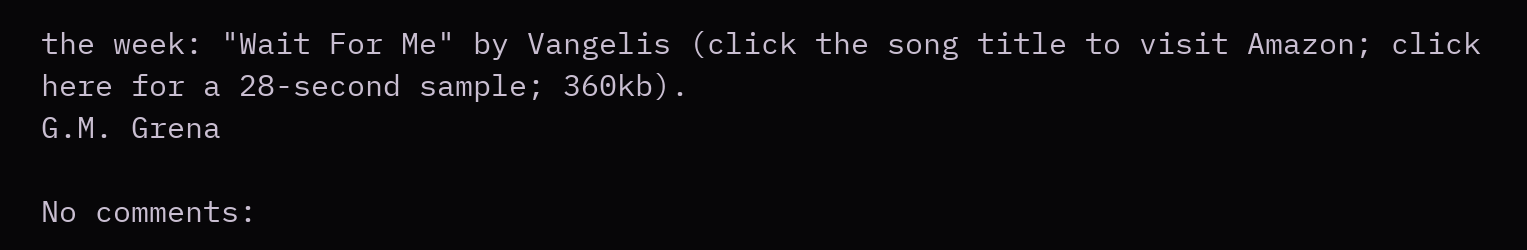the week: "Wait For Me" by Vangelis (click the song title to visit Amazon; click here for a 28-second sample; 360kb).
G.M. Grena

No comments: